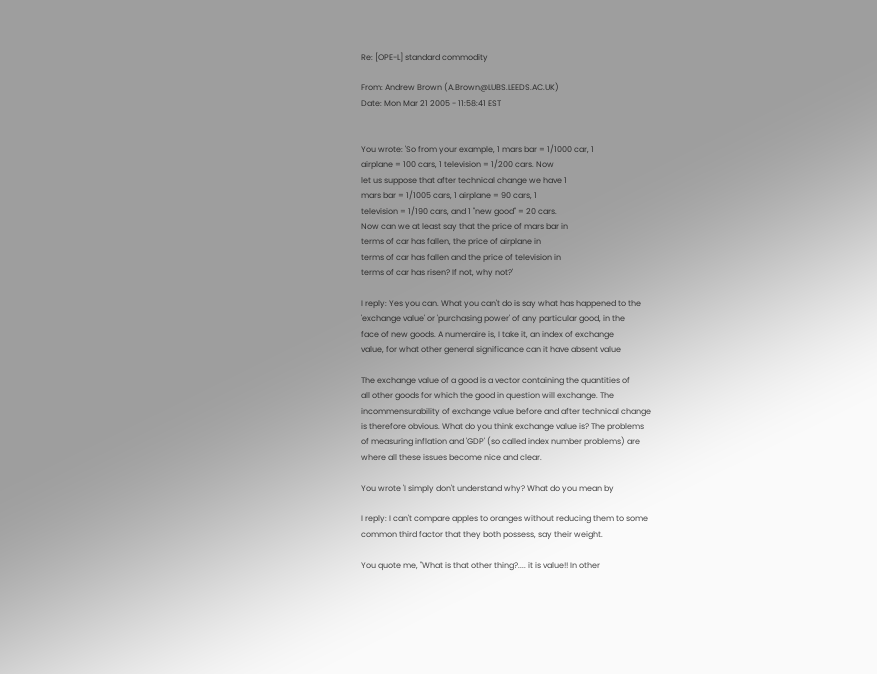Re: [OPE-L] standard commodity

From: Andrew Brown (A.Brown@LUBS.LEEDS.AC.UK)
Date: Mon Mar 21 2005 - 11:58:41 EST


You wrote: 'So from your example, 1 mars bar = 1/1000 car, 1
airplane = 100 cars, 1 television = 1/200 cars. Now
let us suppose that after technical change we have 1
mars bar = 1/1005 cars, 1 airplane = 90 cars, 1
television = 1/190 cars, and 1 "new good" = 20 cars.
Now can we at least say that the price of mars bar in
terms of car has fallen, the price of airplane in
terms of car has fallen and the price of television in
terms of car has risen? If not, why not?'

I reply: Yes you can. What you can't do is say what has happened to the
'exchange value' or 'purchasing power' of any particular good, in the
face of new goods. A numeraire is, I take it, an index of exchange
value, for what other general significance can it have absent value

The exchange value of a good is a vector containing the quantities of
all other goods for which the good in question will exchange. The
incommensurability of exchange value before and after technical change
is therefore obvious. What do you think exchange value is? The problems
of measuring inflation and 'GDP' (so called index number problems) are
where all these issues become nice and clear.

You wrote 'I simply don't understand why? What do you mean by

I reply: I can't compare apples to oranges without reducing them to some
common third factor that they both possess, say their weight.

You quote me, "What is that other thing?.... it is value!! In other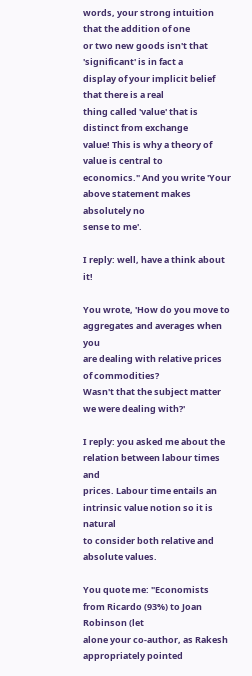words, your strong intuition that the addition of one
or two new goods isn't that 'significant' is in fact a
display of your implicit belief that there is a real
thing called 'value' that is distinct from exchange
value! This is why a theory of value is central to
economics." And you write 'Your above statement makes absolutely no
sense to me'.

I reply: well, have a think about it!

You wrote, 'How do you move to aggregates and averages when you
are dealing with relative prices of commodities?
Wasn't that the subject matter we were dealing with?'

I reply: you asked me about the relation between labour times and
prices. Labour time entails an intrinsic value notion so it is natural
to consider both relative and absolute values.

You quote me: "Economists from Ricardo (93%) to Joan Robinson (let
alone your co-author, as Rakesh appropriately pointed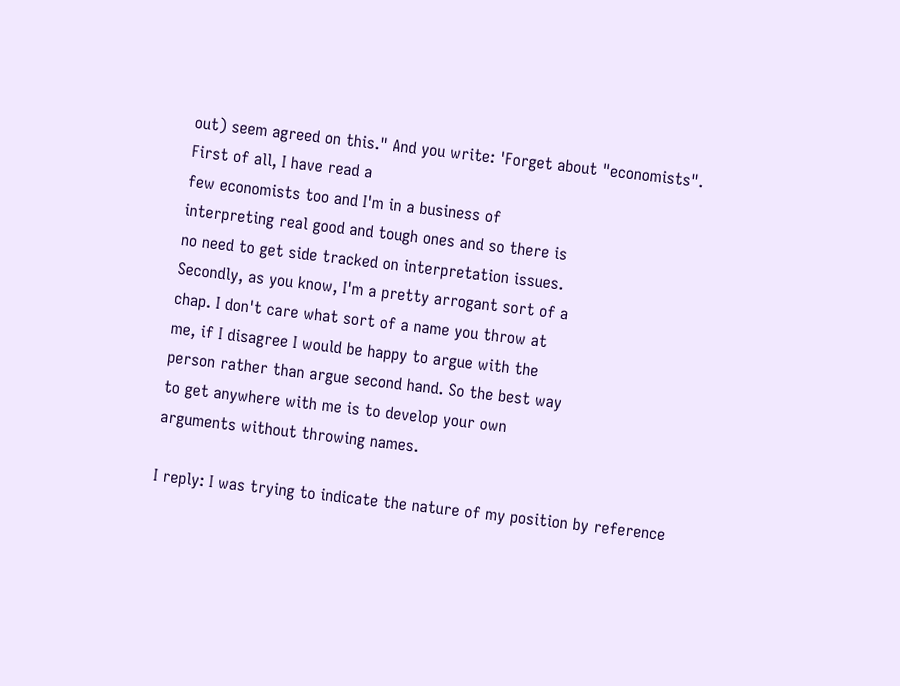out) seem agreed on this." And you write: 'Forget about "economists".
First of all, I have read a
few economists too and I'm in a business of
interpreting real good and tough ones and so there is
no need to get side tracked on interpretation issues.
Secondly, as you know, I'm a pretty arrogant sort of a
chap. I don't care what sort of a name you throw at
me, if I disagree I would be happy to argue with the
person rather than argue second hand. So the best way
to get anywhere with me is to develop your own
arguments without throwing names.

I reply: I was trying to indicate the nature of my position by reference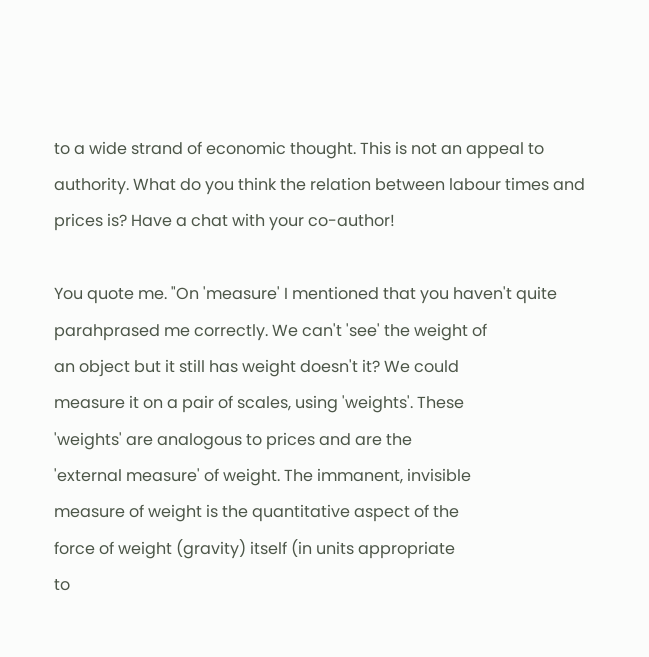to a wide strand of economic thought. This is not an appeal to
authority. What do you think the relation between labour times and
prices is? Have a chat with your co-author!

You quote me. "On 'measure' I mentioned that you haven't quite
parahprased me correctly. We can't 'see' the weight of
an object but it still has weight doesn't it? We could
measure it on a pair of scales, using 'weights'. These
'weights' are analogous to prices and are the
'external measure' of weight. The immanent, invisible
measure of weight is the quantitative aspect of the
force of weight (gravity) itself (in units appropriate
to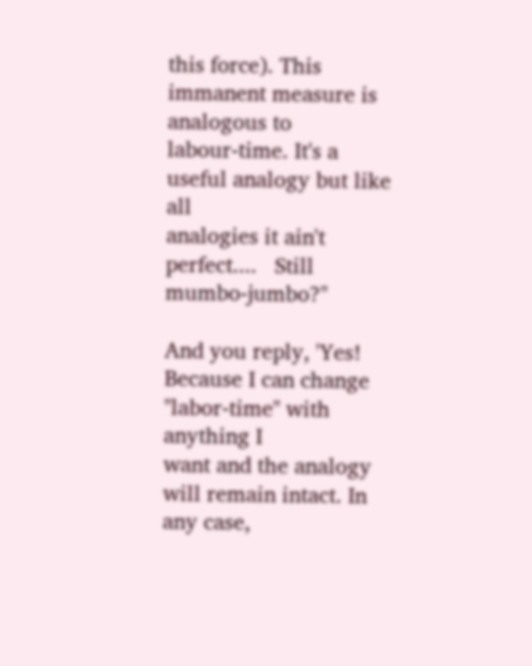this force). This immanent measure is analogous to
labour-time. It's a useful analogy but like all
analogies it ain't perfect....   Still mumbo-jumbo?"

And you reply, 'Yes! Because I can change "labor-time" with anything I
want and the analogy will remain intact. In any case,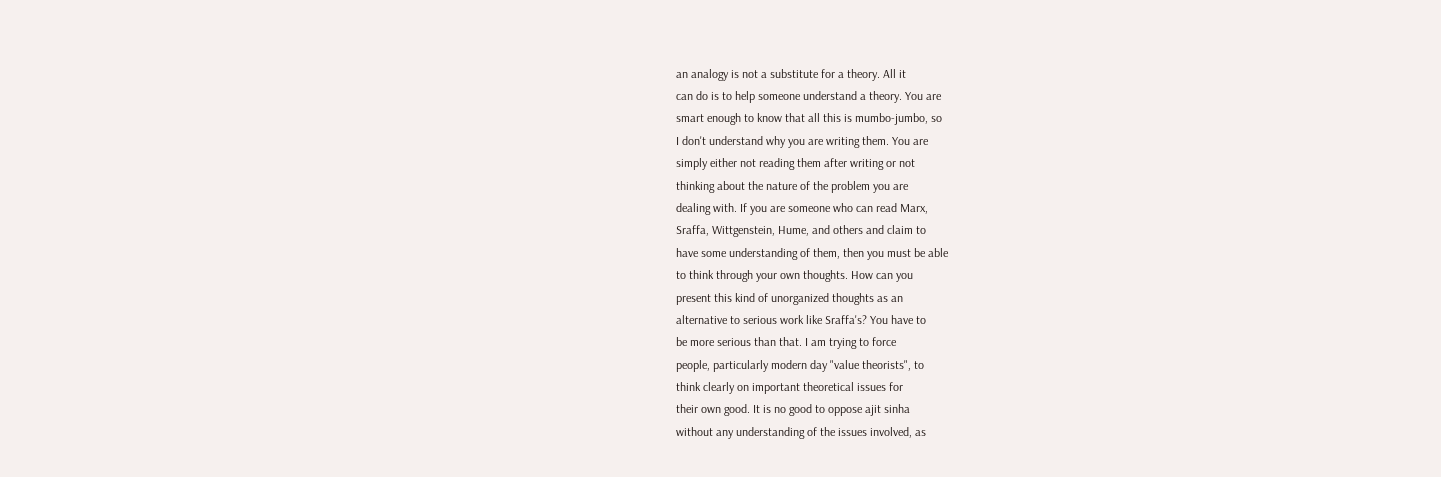an analogy is not a substitute for a theory. All it
can do is to help someone understand a theory. You are
smart enough to know that all this is mumbo-jumbo, so
I don't understand why you are writing them. You are
simply either not reading them after writing or not
thinking about the nature of the problem you are
dealing with. If you are someone who can read Marx,
Sraffa, Wittgenstein, Hume, and others and claim to
have some understanding of them, then you must be able
to think through your own thoughts. How can you
present this kind of unorganized thoughts as an
alternative to serious work like Sraffa's? You have to
be more serious than that. I am trying to force
people, particularly modern day "value theorists", to
think clearly on important theoretical issues for
their own good. It is no good to oppose ajit sinha
without any understanding of the issues involved, as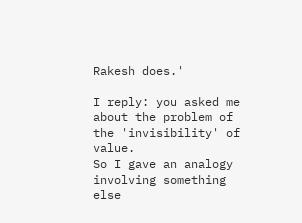Rakesh does.'

I reply: you asked me about the problem of the 'invisibility' of value.
So I gave an analogy involving something else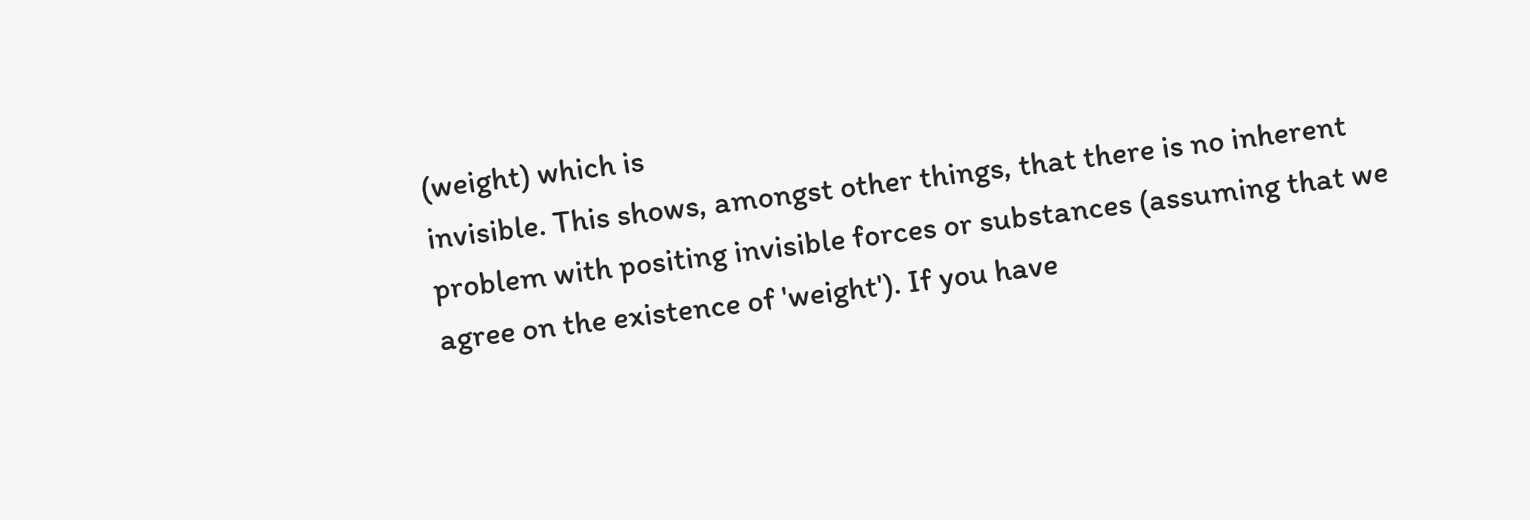(weight) which is
invisible. This shows, amongst other things, that there is no inherent
problem with positing invisible forces or substances (assuming that we
agree on the existence of 'weight'). If you have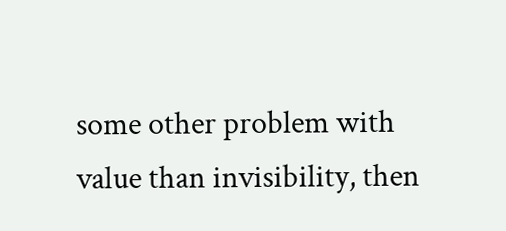some other problem with
value than invisibility, then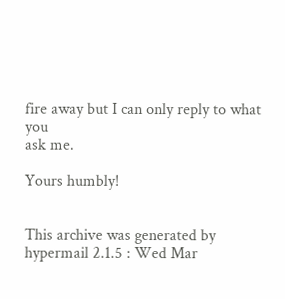fire away but I can only reply to what you
ask me.

Yours humbly!


This archive was generated by hypermail 2.1.5 : Wed Mar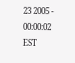23 2005 - 00:00:02 EST